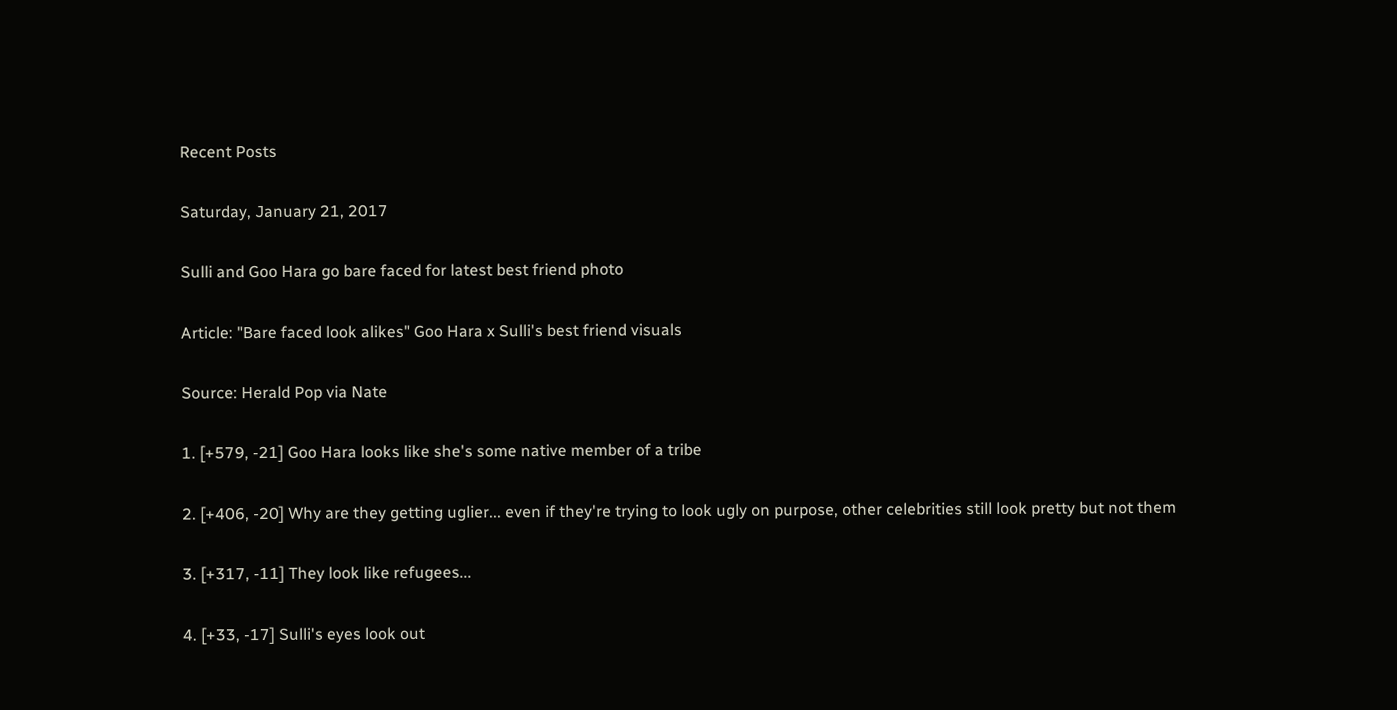Recent Posts

Saturday, January 21, 2017

Sulli and Goo Hara go bare faced for latest best friend photo

Article: "Bare faced look alikes" Goo Hara x Sulli's best friend visuals

Source: Herald Pop via Nate

1. [+579, -21] Goo Hara looks like she's some native member of a tribe

2. [+406, -20] Why are they getting uglier... even if they're trying to look ugly on purpose, other celebrities still look pretty but not them

3. [+317, -11] They look like refugees...

4. [+33, -17] Sulli's eyes look out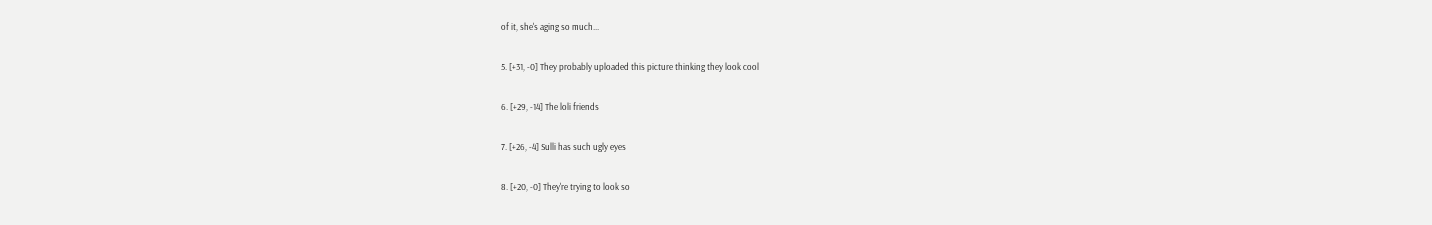of it, she's aging so much...

5. [+31, -0] They probably uploaded this picture thinking they look cool

6. [+29, -14] The loli friends

7. [+26, -4] Sulli has such ugly eyes

8. [+20, -0] They're trying to look so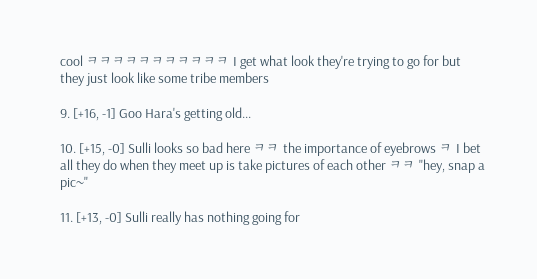cool ㅋㅋㅋㅋㅋㅋㅋㅋㅋㅋㅋ I get what look they're trying to go for but they just look like some tribe members

9. [+16, -1] Goo Hara's getting old...

10. [+15, -0] Sulli looks so bad here ㅋㅋ the importance of eyebrows ㅋ I bet all they do when they meet up is take pictures of each other ㅋㅋ "hey, snap a pic~"

11. [+13, -0] Sulli really has nothing going for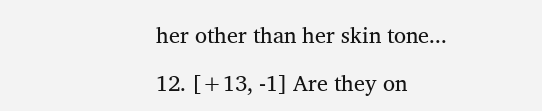her other than her skin tone...

12. [+13, -1] Are they on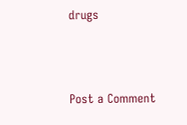drugs



Post a Comment